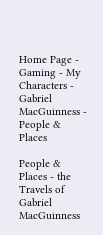Home Page - Gaming - My Characters - Gabriel MacGuinness - People & Places

People & Places - the Travels of Gabriel MacGuinness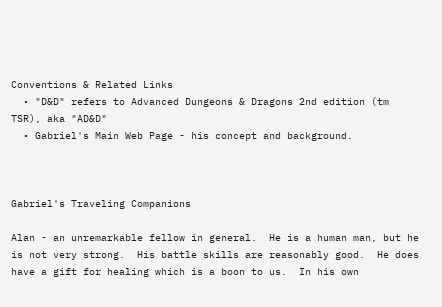Conventions & Related Links
  • "D&D" refers to Advanced Dungeons & Dragons 2nd edition (tm TSR), aka "AD&D"
  • Gabriel's Main Web Page - his concept and background.



Gabriel's Traveling Companions

Alan - an unremarkable fellow in general.  He is a human man, but he is not very strong.  His battle skills are reasonably good.  He does have a gift for healing which is a boon to us.  In his own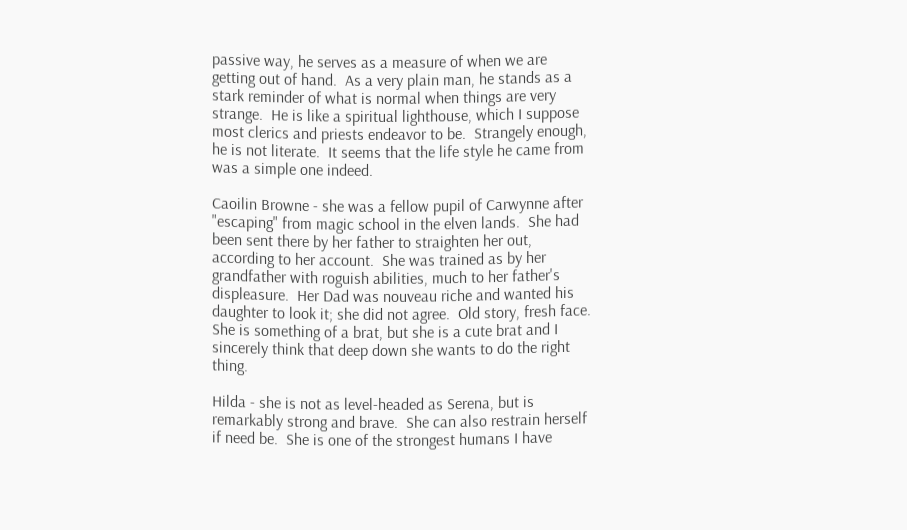passive way, he serves as a measure of when we are getting out of hand.  As a very plain man, he stands as a stark reminder of what is normal when things are very strange.  He is like a spiritual lighthouse, which I suppose most clerics and priests endeavor to be.  Strangely enough, he is not literate.  It seems that the life style he came from was a simple one indeed.

Caoilin Browne - she was a fellow pupil of Carwynne after "escaping" from magic school in the elven lands.  She had been sent there by her father to straighten her out, according to her account.  She was trained as by her grandfather with roguish abilities, much to her father's displeasure.  Her Dad was nouveau riche and wanted his daughter to look it; she did not agree.  Old story, fresh face.  She is something of a brat, but she is a cute brat and I sincerely think that deep down she wants to do the right thing.

Hilda - she is not as level-headed as Serena, but is remarkably strong and brave.  She can also restrain herself if need be.  She is one of the strongest humans I have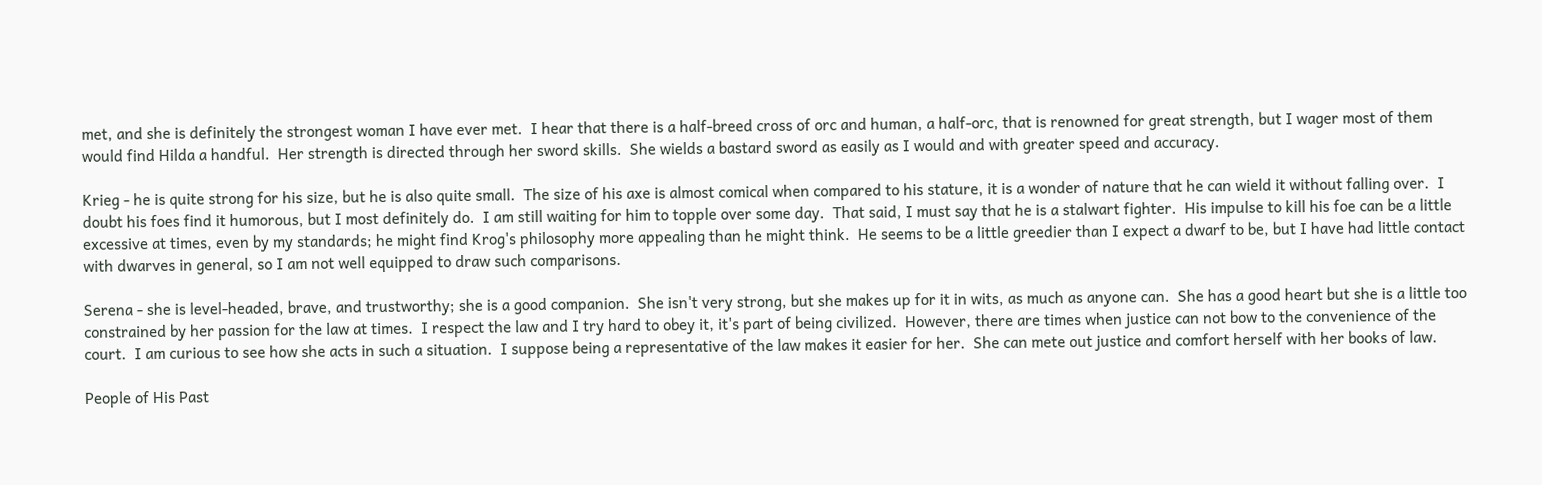met, and she is definitely the strongest woman I have ever met.  I hear that there is a half-breed cross of orc and human, a half-orc, that is renowned for great strength, but I wager most of them would find Hilda a handful.  Her strength is directed through her sword skills.  She wields a bastard sword as easily as I would and with greater speed and accuracy.

Krieg - he is quite strong for his size, but he is also quite small.  The size of his axe is almost comical when compared to his stature, it is a wonder of nature that he can wield it without falling over.  I doubt his foes find it humorous, but I most definitely do.  I am still waiting for him to topple over some day.  That said, I must say that he is a stalwart fighter.  His impulse to kill his foe can be a little excessive at times, even by my standards; he might find Krog's philosophy more appealing than he might think.  He seems to be a little greedier than I expect a dwarf to be, but I have had little contact with dwarves in general, so I am not well equipped to draw such comparisons.

Serena - she is level-headed, brave, and trustworthy; she is a good companion.  She isn't very strong, but she makes up for it in wits, as much as anyone can.  She has a good heart but she is a little too constrained by her passion for the law at times.  I respect the law and I try hard to obey it, it's part of being civilized.  However, there are times when justice can not bow to the convenience of the court.  I am curious to see how she acts in such a situation.  I suppose being a representative of the law makes it easier for her.  She can mete out justice and comfort herself with her books of law.

People of His Past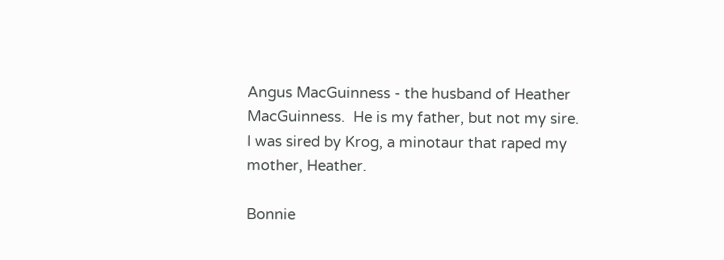Angus MacGuinness - the husband of Heather MacGuinness.  He is my father, but not my sire.  I was sired by Krog, a minotaur that raped my mother, Heather.

Bonnie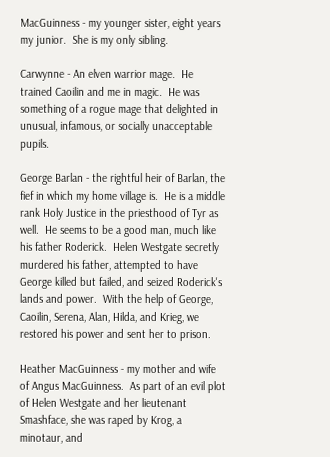MacGuinness - my younger sister, eight years my junior.  She is my only sibling.

Carwynne - An elven warrior mage.  He trained Caoilin and me in magic.  He was something of a rogue mage that delighted in unusual, infamous, or socially unacceptable pupils.

George Barlan - the rightful heir of Barlan, the fief in which my home village is.  He is a middle rank Holy Justice in the priesthood of Tyr as well.  He seems to be a good man, much like his father Roderick.  Helen Westgate secretly murdered his father, attempted to have George killed but failed, and seized Roderick's lands and power.  With the help of George, Caoilin, Serena, Alan, Hilda, and Krieg, we restored his power and sent her to prison.

Heather MacGuinness - my mother and wife of Angus MacGuinness.  As part of an evil plot of Helen Westgate and her lieutenant Smashface, she was raped by Krog, a minotaur, and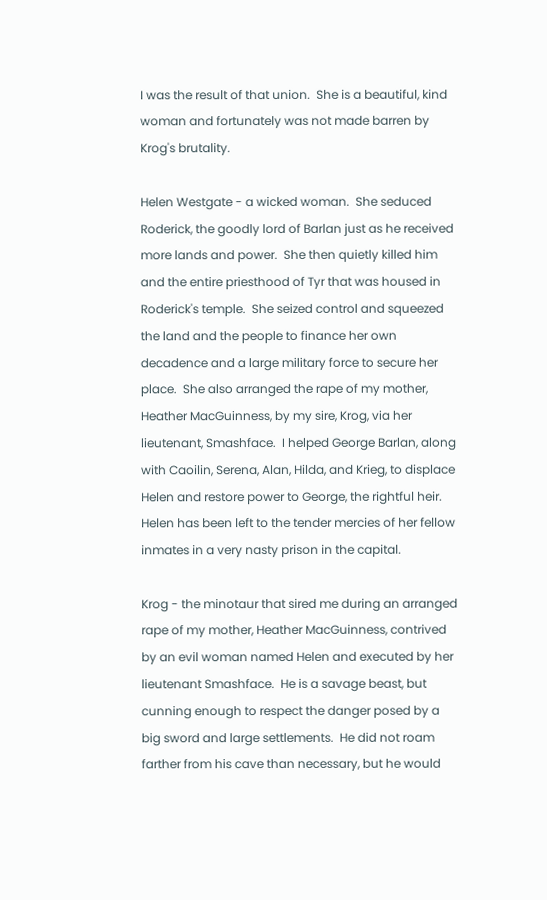I was the result of that union.  She is a beautiful, kind woman and fortunately was not made barren by Krog's brutality.

Helen Westgate - a wicked woman.  She seduced Roderick, the goodly lord of Barlan just as he received more lands and power.  She then quietly killed him and the entire priesthood of Tyr that was housed in Roderick's temple.  She seized control and squeezed the land and the people to finance her own decadence and a large military force to secure her place.  She also arranged the rape of my mother, Heather MacGuinness, by my sire, Krog, via her lieutenant, Smashface.  I helped George Barlan, along with Caoilin, Serena, Alan, Hilda, and Krieg, to displace Helen and restore power to George, the rightful heir.  Helen has been left to the tender mercies of her fellow inmates in a very nasty prison in the capital.

Krog - the minotaur that sired me during an arranged rape of my mother, Heather MacGuinness, contrived by an evil woman named Helen and executed by her lieutenant Smashface.  He is a savage beast, but cunning enough to respect the danger posed by a big sword and large settlements.  He did not roam farther from his cave than necessary, but he would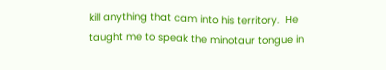kill anything that cam into his territory.  He taught me to speak the minotaur tongue in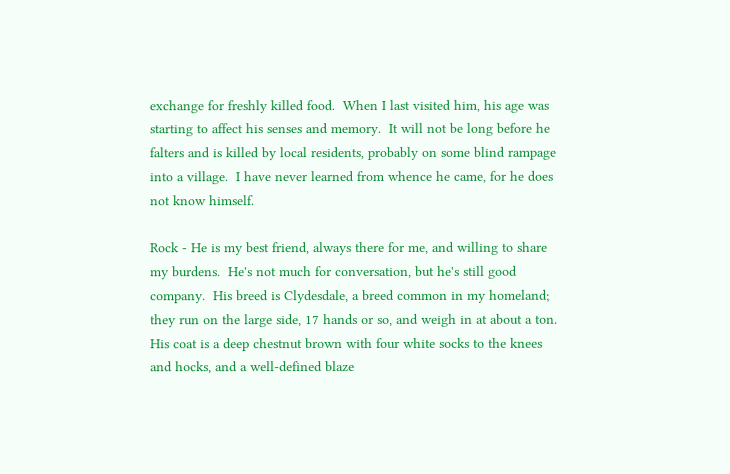exchange for freshly killed food.  When I last visited him, his age was starting to affect his senses and memory.  It will not be long before he falters and is killed by local residents, probably on some blind rampage into a village.  I have never learned from whence he came, for he does not know himself.

Rock - He is my best friend, always there for me, and willing to share my burdens.  He's not much for conversation, but he's still good company.  His breed is Clydesdale, a breed common in my homeland; they run on the large side, 17 hands or so, and weigh in at about a ton.  His coat is a deep chestnut brown with four white socks to the knees and hocks, and a well-defined blaze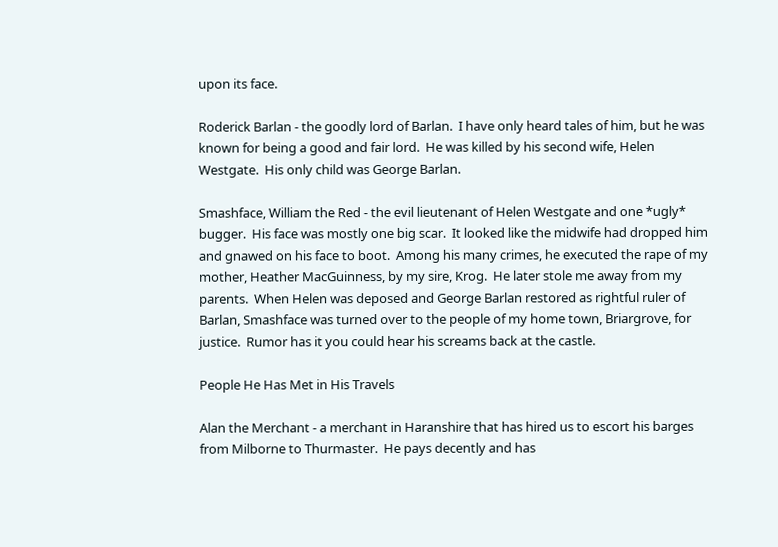upon its face.

Roderick Barlan - the goodly lord of Barlan.  I have only heard tales of him, but he was known for being a good and fair lord.  He was killed by his second wife, Helen Westgate.  His only child was George Barlan.

Smashface, William the Red - the evil lieutenant of Helen Westgate and one *ugly* bugger.  His face was mostly one big scar.  It looked like the midwife had dropped him and gnawed on his face to boot.  Among his many crimes, he executed the rape of my mother, Heather MacGuinness, by my sire, Krog.  He later stole me away from my parents.  When Helen was deposed and George Barlan restored as rightful ruler of Barlan, Smashface was turned over to the people of my home town, Briargrove, for justice.  Rumor has it you could hear his screams back at the castle.

People He Has Met in His Travels

Alan the Merchant - a merchant in Haranshire that has hired us to escort his barges from Milborne to Thurmaster.  He pays decently and has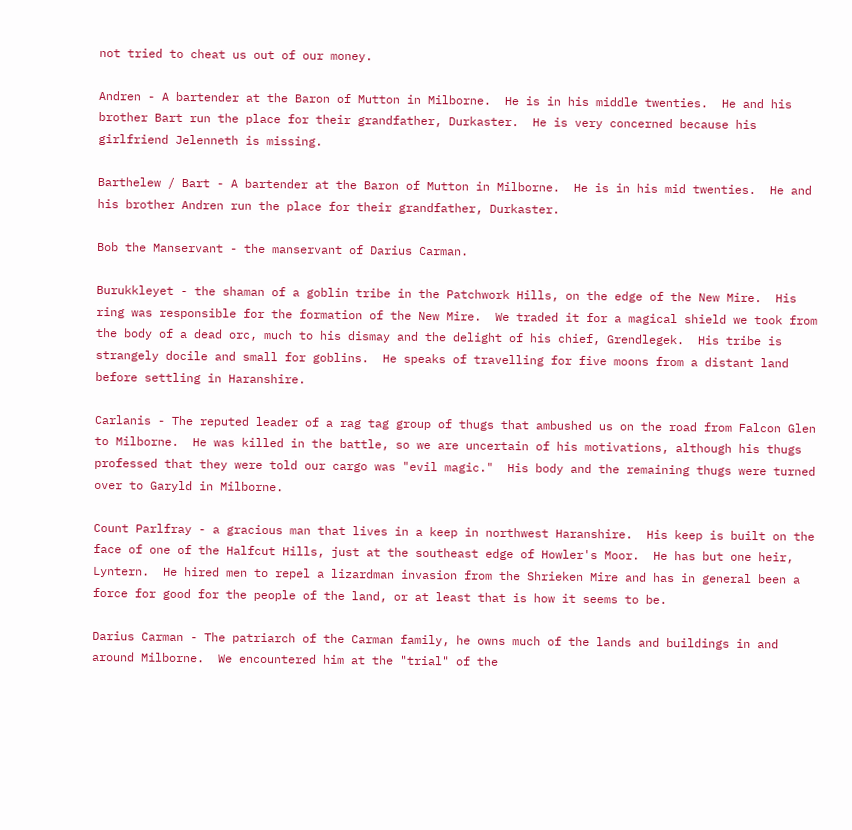not tried to cheat us out of our money.

Andren - A bartender at the Baron of Mutton in Milborne.  He is in his middle twenties.  He and his brother Bart run the place for their grandfather, Durkaster.  He is very concerned because his girlfriend Jelenneth is missing.

Barthelew / Bart - A bartender at the Baron of Mutton in Milborne.  He is in his mid twenties.  He and his brother Andren run the place for their grandfather, Durkaster.

Bob the Manservant - the manservant of Darius Carman.

Burukkleyet - the shaman of a goblin tribe in the Patchwork Hills, on the edge of the New Mire.  His ring was responsible for the formation of the New Mire.  We traded it for a magical shield we took from the body of a dead orc, much to his dismay and the delight of his chief, Grendlegek.  His tribe is strangely docile and small for goblins.  He speaks of travelling for five moons from a distant land before settling in Haranshire.

Carlanis - The reputed leader of a rag tag group of thugs that ambushed us on the road from Falcon Glen to Milborne.  He was killed in the battle, so we are uncertain of his motivations, although his thugs professed that they were told our cargo was "evil magic."  His body and the remaining thugs were turned over to Garyld in Milborne.

Count Parlfray - a gracious man that lives in a keep in northwest Haranshire.  His keep is built on the face of one of the Halfcut Hills, just at the southeast edge of Howler's Moor.  He has but one heir, Lyntern.  He hired men to repel a lizardman invasion from the Shrieken Mire and has in general been a force for good for the people of the land, or at least that is how it seems to be.

Darius Carman - The patriarch of the Carman family, he owns much of the lands and buildings in and around Milborne.  We encountered him at the "trial" of the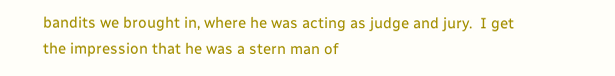bandits we brought in, where he was acting as judge and jury.  I get the impression that he was a stern man of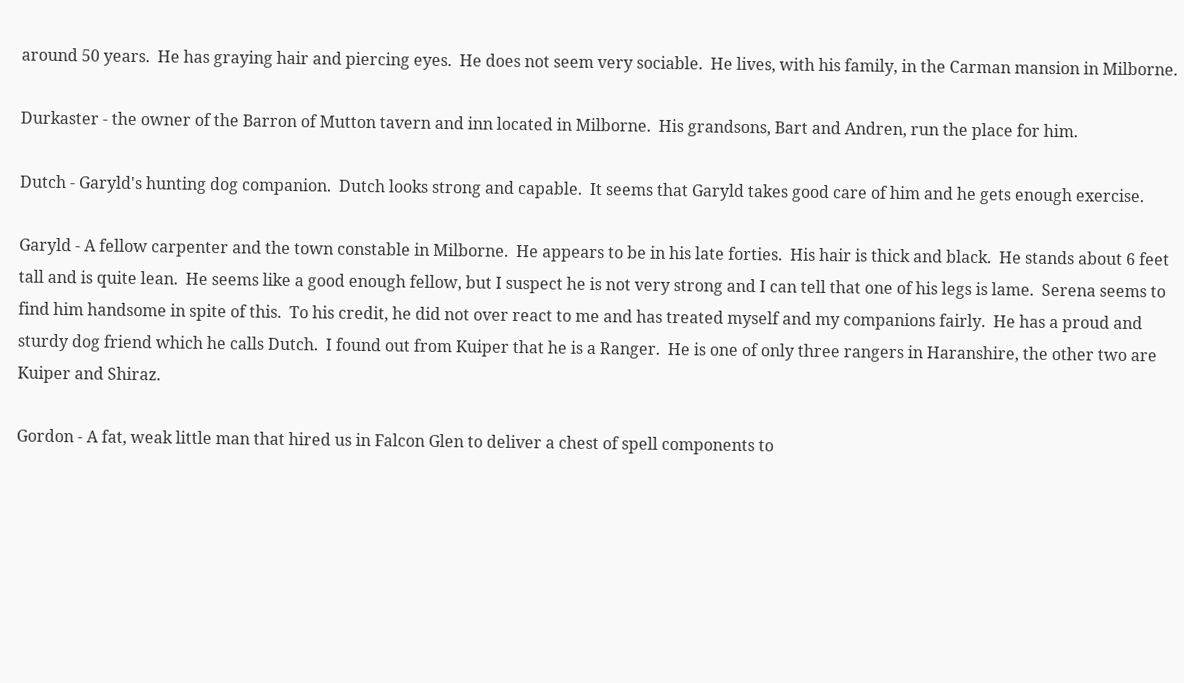around 50 years.  He has graying hair and piercing eyes.  He does not seem very sociable.  He lives, with his family, in the Carman mansion in Milborne.

Durkaster - the owner of the Barron of Mutton tavern and inn located in Milborne.  His grandsons, Bart and Andren, run the place for him.

Dutch - Garyld's hunting dog companion.  Dutch looks strong and capable.  It seems that Garyld takes good care of him and he gets enough exercise.

Garyld - A fellow carpenter and the town constable in Milborne.  He appears to be in his late forties.  His hair is thick and black.  He stands about 6 feet tall and is quite lean.  He seems like a good enough fellow, but I suspect he is not very strong and I can tell that one of his legs is lame.  Serena seems to find him handsome in spite of this.  To his credit, he did not over react to me and has treated myself and my companions fairly.  He has a proud and sturdy dog friend which he calls Dutch.  I found out from Kuiper that he is a Ranger.  He is one of only three rangers in Haranshire, the other two are Kuiper and Shiraz.

Gordon - A fat, weak little man that hired us in Falcon Glen to deliver a chest of spell components to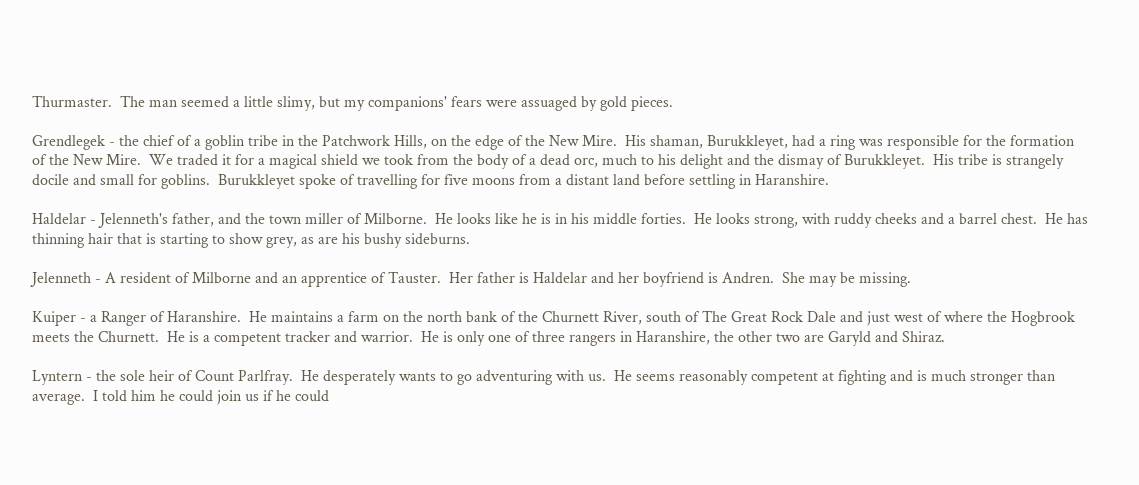Thurmaster.  The man seemed a little slimy, but my companions' fears were assuaged by gold pieces.

Grendlegek - the chief of a goblin tribe in the Patchwork Hills, on the edge of the New Mire.  His shaman, Burukkleyet, had a ring was responsible for the formation of the New Mire.  We traded it for a magical shield we took from the body of a dead orc, much to his delight and the dismay of Burukkleyet.  His tribe is strangely docile and small for goblins.  Burukkleyet spoke of travelling for five moons from a distant land before settling in Haranshire.

Haldelar - Jelenneth's father, and the town miller of Milborne.  He looks like he is in his middle forties.  He looks strong, with ruddy cheeks and a barrel chest.  He has thinning hair that is starting to show grey, as are his bushy sideburns.

Jelenneth - A resident of Milborne and an apprentice of Tauster.  Her father is Haldelar and her boyfriend is Andren.  She may be missing.

Kuiper - a Ranger of Haranshire.  He maintains a farm on the north bank of the Churnett River, south of The Great Rock Dale and just west of where the Hogbrook meets the Churnett.  He is a competent tracker and warrior.  He is only one of three rangers in Haranshire, the other two are Garyld and Shiraz.

Lyntern - the sole heir of Count Parlfray.  He desperately wants to go adventuring with us.  He seems reasonably competent at fighting and is much stronger than average.  I told him he could join us if he could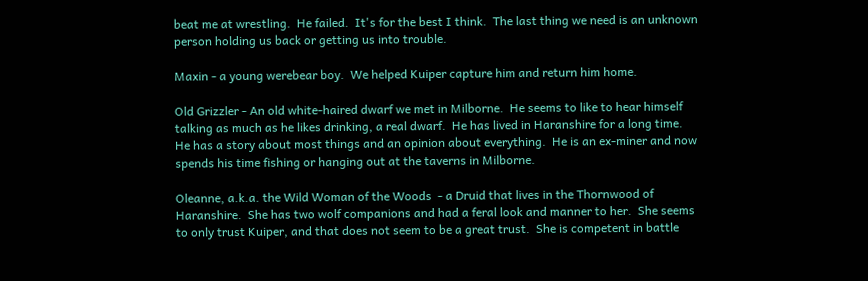beat me at wrestling.  He failed.  It's for the best I think.  The last thing we need is an unknown person holding us back or getting us into trouble.

Maxin - a young werebear boy.  We helped Kuiper capture him and return him home.

Old Grizzler - An old white-haired dwarf we met in Milborne.  He seems to like to hear himself talking as much as he likes drinking, a real dwarf.  He has lived in Haranshire for a long time.  He has a story about most things and an opinion about everything.  He is an ex-miner and now spends his time fishing or hanging out at the taverns in Milborne.

Oleanne, a.k.a. the Wild Woman of the Woods  - a Druid that lives in the Thornwood of Haranshire.  She has two wolf companions and had a feral look and manner to her.  She seems to only trust Kuiper, and that does not seem to be a great trust.  She is competent in battle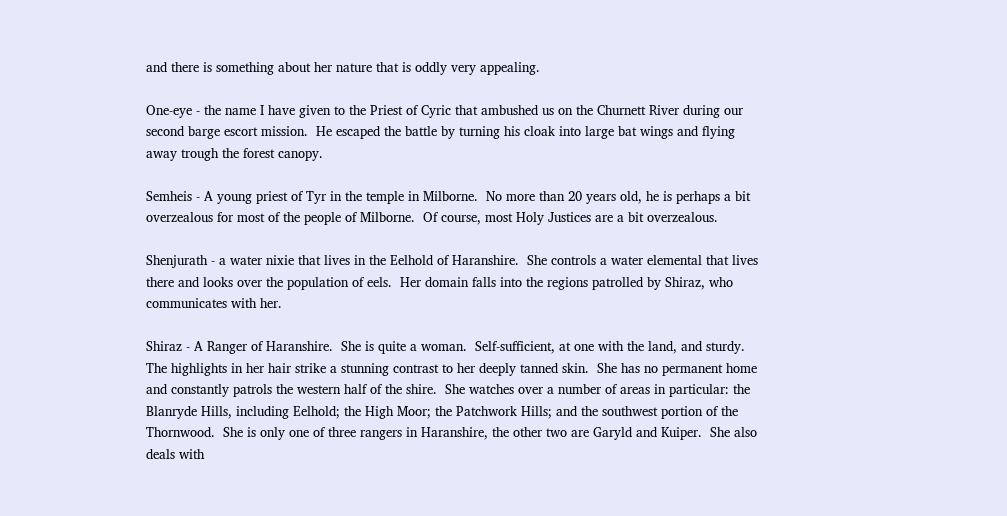and there is something about her nature that is oddly very appealing.

One-eye - the name I have given to the Priest of Cyric that ambushed us on the Churnett River during our second barge escort mission.  He escaped the battle by turning his cloak into large bat wings and flying away trough the forest canopy.

Semheis - A young priest of Tyr in the temple in Milborne.  No more than 20 years old, he is perhaps a bit overzealous for most of the people of Milborne.  Of course, most Holy Justices are a bit overzealous.

Shenjurath - a water nixie that lives in the Eelhold of Haranshire.  She controls a water elemental that lives there and looks over the population of eels.  Her domain falls into the regions patrolled by Shiraz, who communicates with her.

Shiraz - A Ranger of Haranshire.  She is quite a woman.  Self-sufficient, at one with the land, and sturdy.  The highlights in her hair strike a stunning contrast to her deeply tanned skin.  She has no permanent home and constantly patrols the western half of the shire.  She watches over a number of areas in particular: the Blanryde Hills, including Eelhold; the High Moor; the Patchwork Hills; and the southwest portion of the Thornwood.  She is only one of three rangers in Haranshire, the other two are Garyld and Kuiper.  She also deals with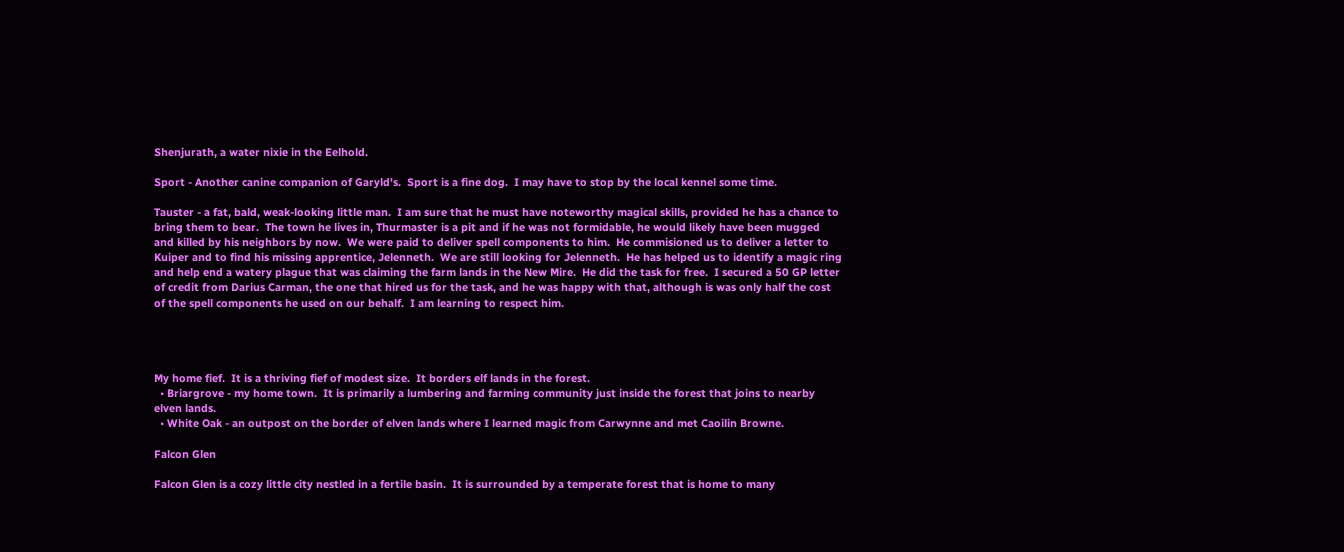Shenjurath, a water nixie in the Eelhold.

Sport - Another canine companion of Garyld's.  Sport is a fine dog.  I may have to stop by the local kennel some time.

Tauster - a fat, bald, weak-looking little man.  I am sure that he must have noteworthy magical skills, provided he has a chance to bring them to bear.  The town he lives in, Thurmaster is a pit and if he was not formidable, he would likely have been mugged and killed by his neighbors by now.  We were paid to deliver spell components to him.  He commisioned us to deliver a letter to Kuiper and to find his missing apprentice, Jelenneth.  We are still looking for Jelenneth.  He has helped us to identify a magic ring and help end a watery plague that was claiming the farm lands in the New Mire.  He did the task for free.  I secured a 50 GP letter of credit from Darius Carman, the one that hired us for the task, and he was happy with that, although is was only half the cost of the spell components he used on our behalf.  I am learning to respect him.




My home fief.  It is a thriving fief of modest size.  It borders elf lands in the forest.
  • Briargrove - my home town.  It is primarily a lumbering and farming community just inside the forest that joins to nearby elven lands.
  • White Oak - an outpost on the border of elven lands where I learned magic from Carwynne and met Caoilin Browne.

Falcon Glen

Falcon Glen is a cozy little city nestled in a fertile basin.  It is surrounded by a temperate forest that is home to many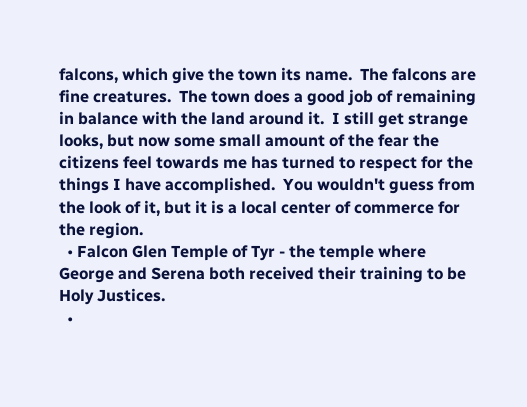falcons, which give the town its name.  The falcons are fine creatures.  The town does a good job of remaining in balance with the land around it.  I still get strange looks, but now some small amount of the fear the citizens feel towards me has turned to respect for the things I have accomplished.  You wouldn't guess from the look of it, but it is a local center of commerce for the region.
  • Falcon Glen Temple of Tyr - the temple where George and Serena both received their training to be Holy Justices.
  •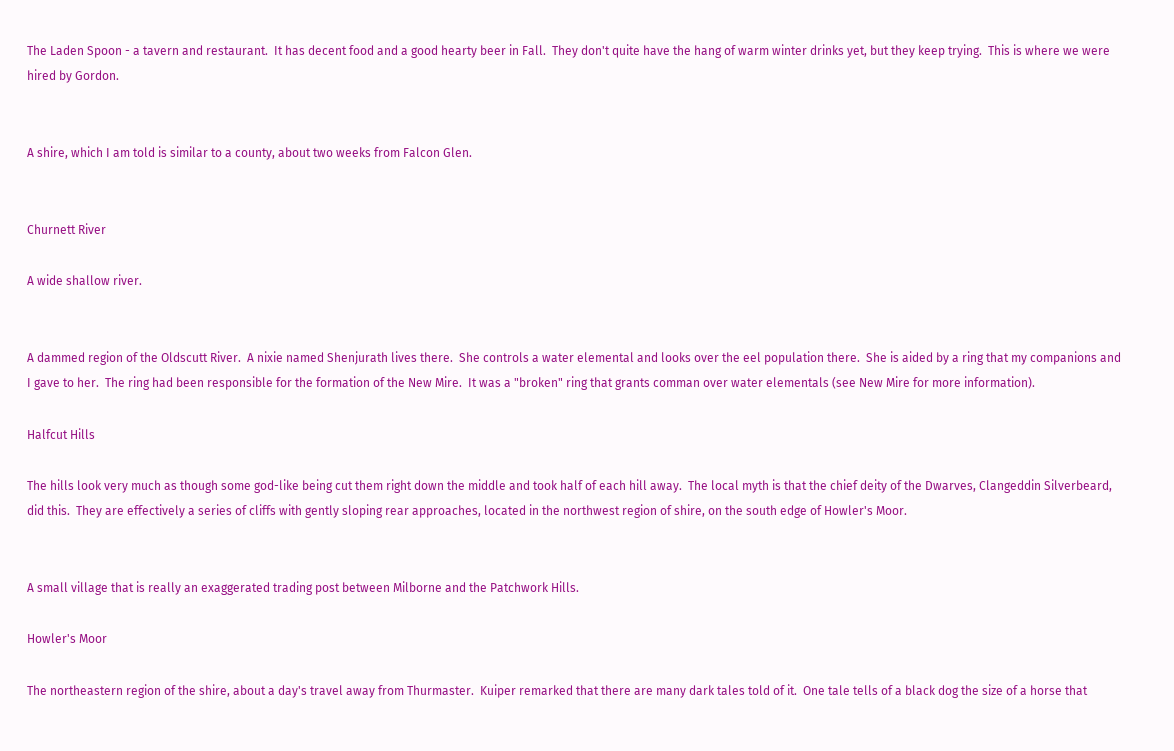The Laden Spoon - a tavern and restaurant.  It has decent food and a good hearty beer in Fall.  They don't quite have the hang of warm winter drinks yet, but they keep trying.  This is where we were hired by Gordon.


A shire, which I am told is similar to a county, about two weeks from Falcon Glen.


Churnett River

A wide shallow river.


A dammed region of the Oldscutt River.  A nixie named Shenjurath lives there.  She controls a water elemental and looks over the eel population there.  She is aided by a ring that my companions and I gave to her.  The ring had been responsible for the formation of the New Mire.  It was a "broken" ring that grants comman over water elementals (see New Mire for more information).

Halfcut Hills

The hills look very much as though some god-like being cut them right down the middle and took half of each hill away.  The local myth is that the chief deity of the Dwarves, Clangeddin Silverbeard, did this.  They are effectively a series of cliffs with gently sloping rear approaches, located in the northwest region of shire, on the south edge of Howler's Moor.


A small village that is really an exaggerated trading post between Milborne and the Patchwork Hills.

Howler's Moor

The northeastern region of the shire, about a day's travel away from Thurmaster.  Kuiper remarked that there are many dark tales told of it.  One tale tells of a black dog the size of a horse that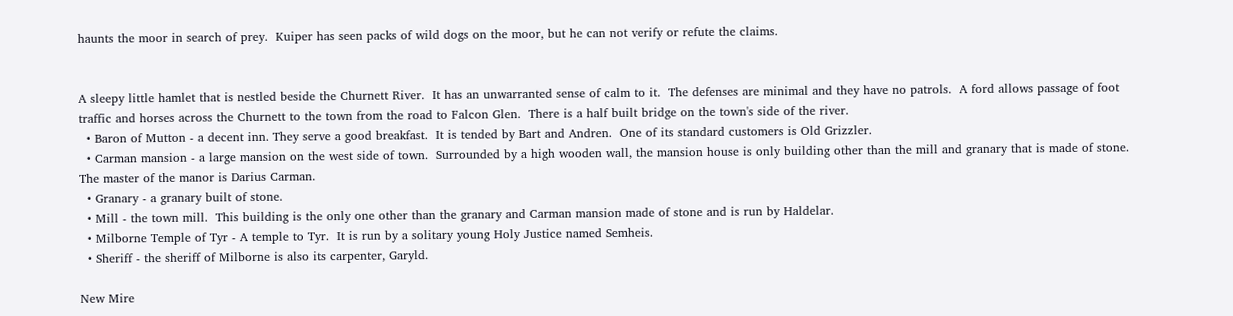haunts the moor in search of prey.  Kuiper has seen packs of wild dogs on the moor, but he can not verify or refute the claims.


A sleepy little hamlet that is nestled beside the Churnett River.  It has an unwarranted sense of calm to it.  The defenses are minimal and they have no patrols.  A ford allows passage of foot traffic and horses across the Churnett to the town from the road to Falcon Glen.  There is a half built bridge on the town's side of the river.
  • Baron of Mutton - a decent inn. They serve a good breakfast.  It is tended by Bart and Andren.  One of its standard customers is Old Grizzler.
  • Carman mansion - a large mansion on the west side of town.  Surrounded by a high wooden wall, the mansion house is only building other than the mill and granary that is made of stone.  The master of the manor is Darius Carman.
  • Granary - a granary built of stone.
  • Mill - the town mill.  This building is the only one other than the granary and Carman mansion made of stone and is run by Haldelar.
  • Milborne Temple of Tyr - A temple to Tyr.  It is run by a solitary young Holy Justice named Semheis.
  • Sheriff - the sheriff of Milborne is also its carpenter, Garyld.

New Mire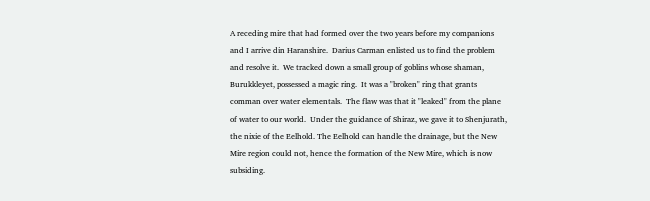A receding mire that had formed over the two years before my companions and I arrive din Haranshire.  Darius Carman enlisted us to find the problem and resolve it.  We tracked down a small group of goblins whose shaman, Burukkleyet, possessed a magic ring.  It was a "broken" ring that grants comman over water elementals.  The flaw was that it "leaked" from the plane of water to our world.  Under the guidance of Shiraz, we gave it to Shenjurath, the nixie of the Eelhold. The Eelhold can handle the drainage, but the New Mire region could not, hence the formation of the New Mire, which is now subsiding.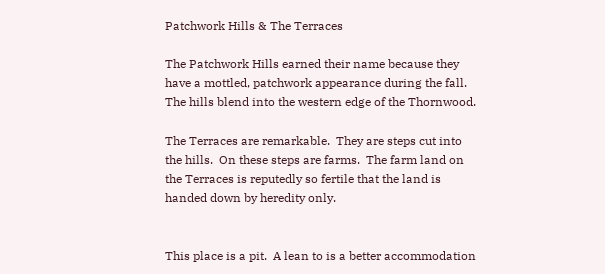Patchwork Hills & The Terraces

The Patchwork Hills earned their name because they have a mottled, patchwork appearance during the fall.  The hills blend into the western edge of the Thornwood.

The Terraces are remarkable.  They are steps cut into the hills.  On these steps are farms.  The farm land on the Terraces is reputedly so fertile that the land is handed down by heredity only.


This place is a pit.  A lean to is a better accommodation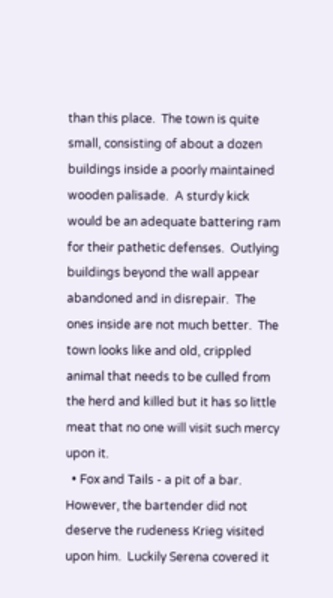than this place.  The town is quite small, consisting of about a dozen buildings inside a poorly maintained wooden palisade.  A sturdy kick would be an adequate battering ram for their pathetic defenses.  Outlying buildings beyond the wall appear abandoned and in disrepair.  The ones inside are not much better.  The town looks like and old, crippled animal that needs to be culled from the herd and killed but it has so little meat that no one will visit such mercy upon it.
  • Fox and Tails - a pit of a bar.  However, the bartender did not deserve the rudeness Krieg visited upon him.  Luckily Serena covered it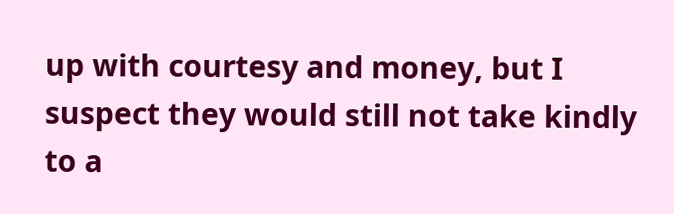up with courtesy and money, but I suspect they would still not take kindly to a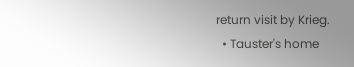return visit by Krieg.
  • Tauster's home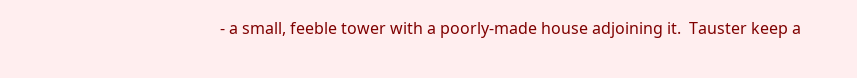- a small, feeble tower with a poorly-made house adjoining it.  Tauster keep a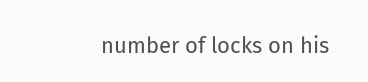number of locks on his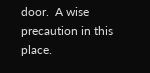door.  A wise precaution in this place.